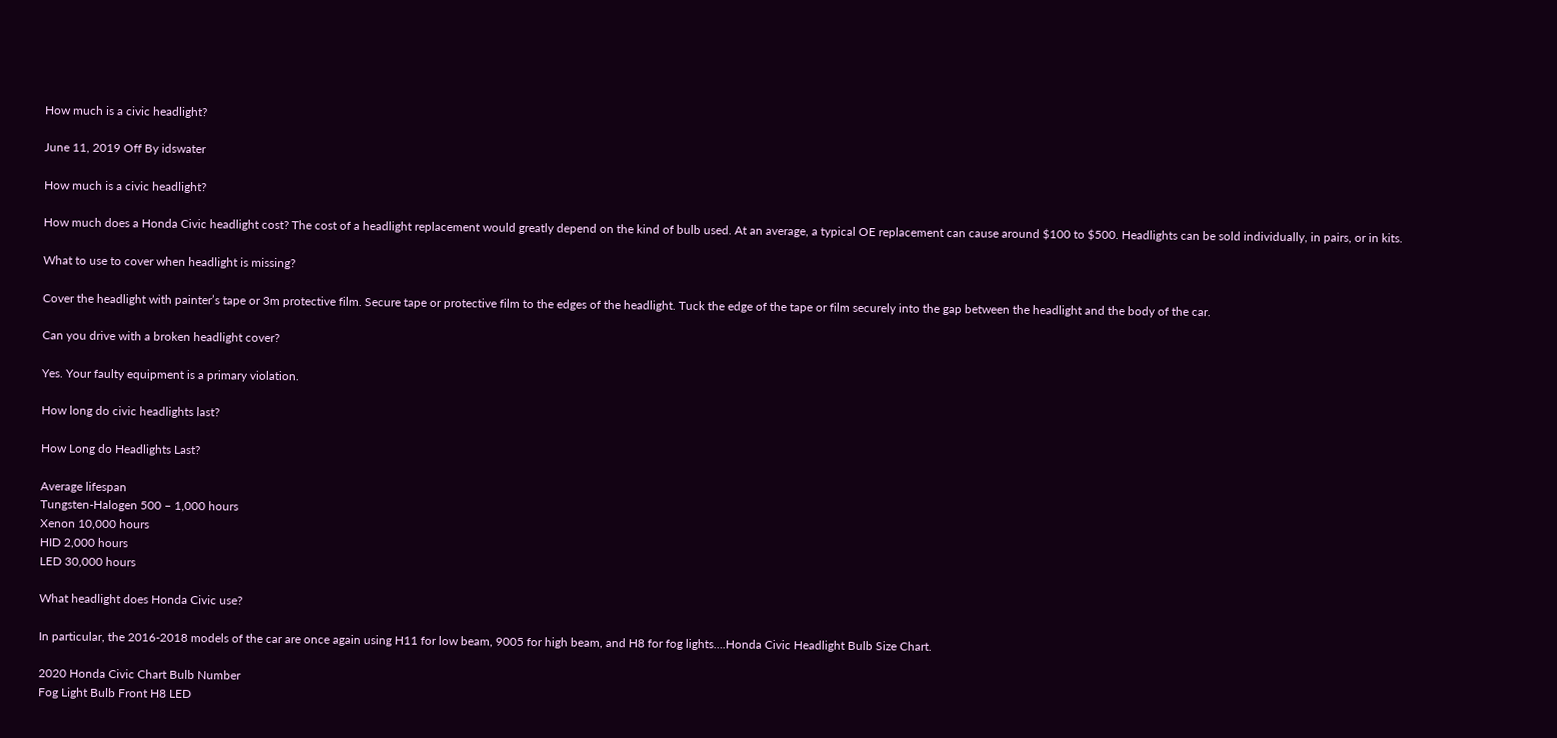How much is a civic headlight?

June 11, 2019 Off By idswater

How much is a civic headlight?

How much does a Honda Civic headlight cost? The cost of a headlight replacement would greatly depend on the kind of bulb used. At an average, a typical OE replacement can cause around $100 to $500. Headlights can be sold individually, in pairs, or in kits.

What to use to cover when headlight is missing?

Cover the headlight with painter’s tape or 3m protective film. Secure tape or protective film to the edges of the headlight. Tuck the edge of the tape or film securely into the gap between the headlight and the body of the car.

Can you drive with a broken headlight cover?

Yes. Your faulty equipment is a primary violation.

How long do civic headlights last?

How Long do Headlights Last?

Average lifespan
Tungsten-Halogen 500 – 1,000 hours
Xenon 10,000 hours
HID 2,000 hours
LED 30,000 hours

What headlight does Honda Civic use?

In particular, the 2016-2018 models of the car are once again using H11 for low beam, 9005 for high beam, and H8 for fog lights….Honda Civic Headlight Bulb Size Chart.

2020 Honda Civic Chart Bulb Number
Fog Light Bulb Front H8 LED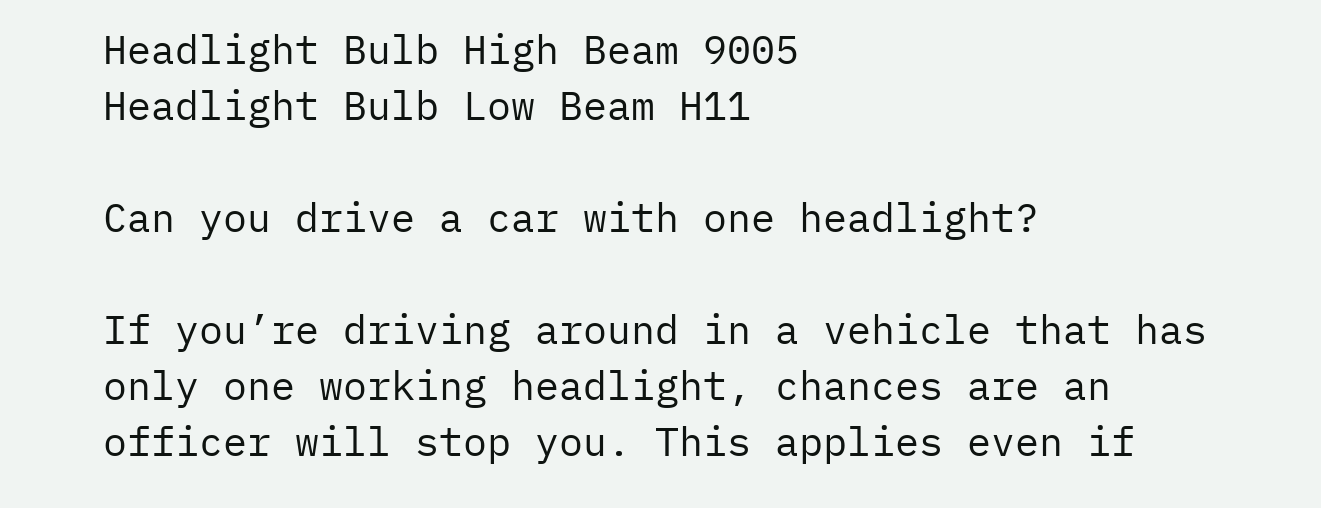Headlight Bulb High Beam 9005
Headlight Bulb Low Beam H11

Can you drive a car with one headlight?

If you’re driving around in a vehicle that has only one working headlight, chances are an officer will stop you. This applies even if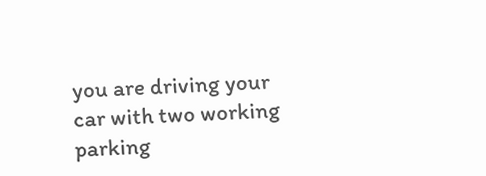you are driving your car with two working parking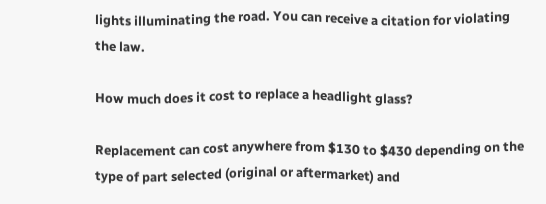lights illuminating the road. You can receive a citation for violating the law.

How much does it cost to replace a headlight glass?

Replacement can cost anywhere from $130 to $430 depending on the type of part selected (original or aftermarket) and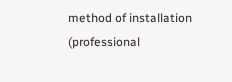method of installation (professional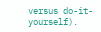versus do-it-yourself).